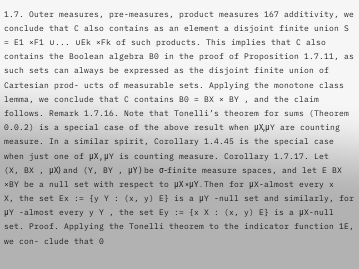1.7. Outer measures, pre-measures, product measures 167 additivity, we conclude that C also contains as an element a disjoint finite union S = E1 ×F1 ∪... ∪Ek ×Fk of such products. This implies that C also contains the Boolean algebra B0 in the proof of Proposition 1.7.11, as such sets can always be expressed as the disjoint finite union of Cartesian prod- ucts of measurable sets. Applying the monotone class lemma, we conclude that C contains B0 = BX × BY , and the claim follows. Remark 1.7.16. Note that Tonelli’s theorem for sums (Theorem 0.0.2) is a special case of the above result when μX,μY are counting measure. In a similar spirit, Corollary 1.4.45 is the special case when just one of μX , μY is counting measure. Corollary 1.7.17. Let (X, BX , μX) and (Y, BY , μY ) be σ-finite measure spaces, and let E BX ×BY be a null set with respect to μX ×μY . Then for μX-almost every x X, the set Ex := {y Y : (x, y) E} is a μY -null set and similarly, for μY -almost every y Y , the set Ey := {x X : (x, y) E} is a μX-null set. Proof. Applying the Tonelli theorem to the indicator function 1E, we con- clude that 0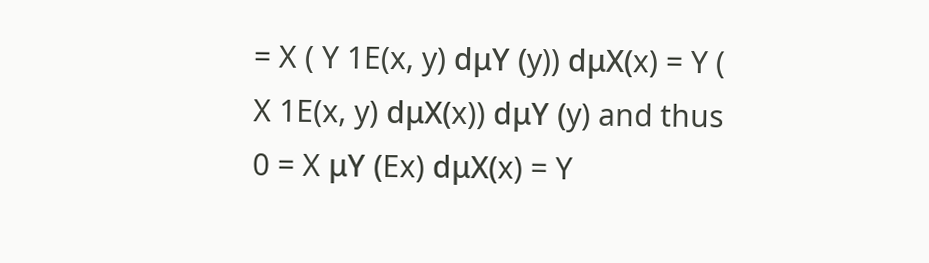= X ( Y 1E(x, y) dμY (y)) dμX(x) = Y ( X 1E(x, y) dμX(x)) dμY (y) and thus 0 = X μY (Ex) dμX(x) = Y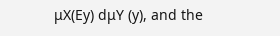μX(Ey) dμY (y), and the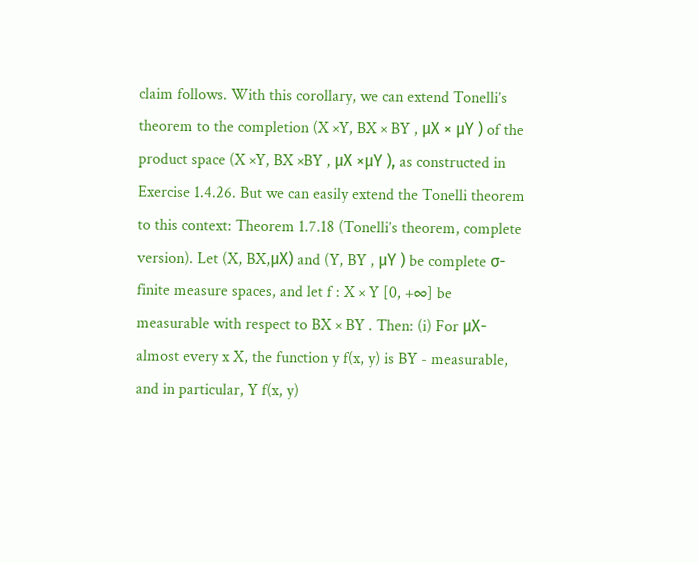claim follows. With this corollary, we can extend Tonelli’s theorem to the completion (X ×Y, BX × BY , μX × μY ) of the product space (X ×Y, BX ×BY , μX ×μY ), as constructed in Exercise 1.4.26. But we can easily extend the Tonelli theorem to this context: Theorem 1.7.18 (Tonelli’s theorem, complete version). Let (X, BX,μX) and (Y, BY , μY ) be complete σ-finite measure spaces, and let f : X × Y [0, +∞] be measurable with respect to BX × BY . Then: (i) For μX-almost every x X, the function y f(x, y) is BY - measurable, and in particular, Y f(x, y)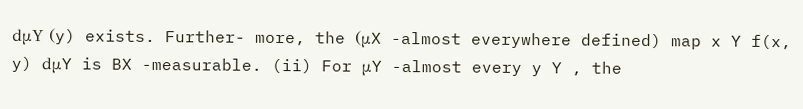dμY (y) exists. Further- more, the (μX -almost everywhere defined) map x Y f(x, y) dμY is BX -measurable. (ii) For μY -almost every y Y , the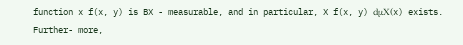function x f(x, y) is BX - measurable, and in particular, X f(x, y) dμX(x) exists. Further- more,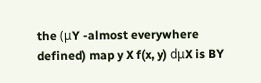the (μY -almost everywhere defined) map y X f(x, y) dμX is BY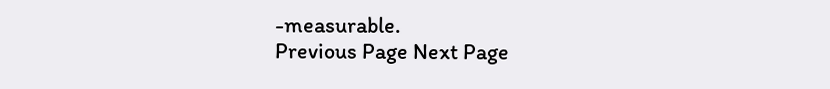-measurable.
Previous Page Next Page